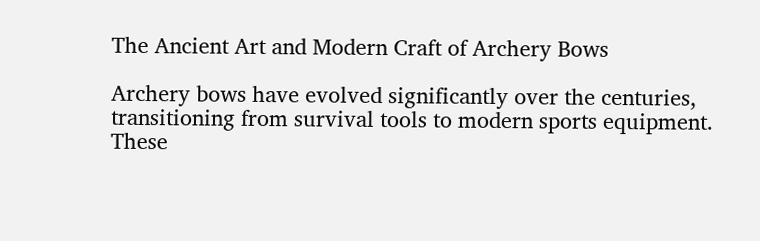The Ancient Art and Modern Craft of Archery Bows

Archery bows have evolved significantly over the centuries, transitioning from survival tools to modern sports equipment. These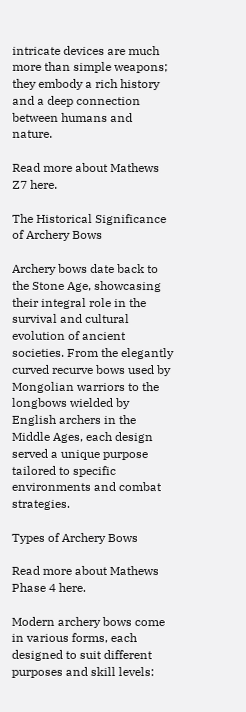intricate devices are much more than simple weapons; they embody a rich history and a deep connection between humans and nature.

Read more about Mathews Z7 here.

The Historical Significance of Archery Bows

Archery bows date back to the Stone Age, showcasing their integral role in the survival and cultural evolution of ancient societies. From the elegantly curved recurve bows used by Mongolian warriors to the longbows wielded by English archers in the Middle Ages, each design served a unique purpose tailored to specific environments and combat strategies.

Types of Archery Bows

Read more about Mathews Phase 4 here.

Modern archery bows come in various forms, each designed to suit different purposes and skill levels: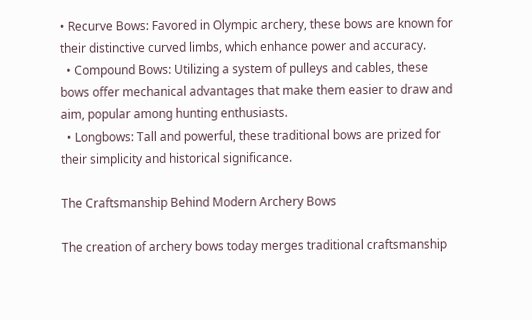• Recurve Bows: Favored in Olympic archery, these bows are known for their distinctive curved limbs, which enhance power and accuracy.
  • Compound Bows: Utilizing a system of pulleys and cables, these bows offer mechanical advantages that make them easier to draw and aim, popular among hunting enthusiasts.
  • Longbows: Tall and powerful, these traditional bows are prized for their simplicity and historical significance.

The Craftsmanship Behind Modern Archery Bows

The creation of archery bows today merges traditional craftsmanship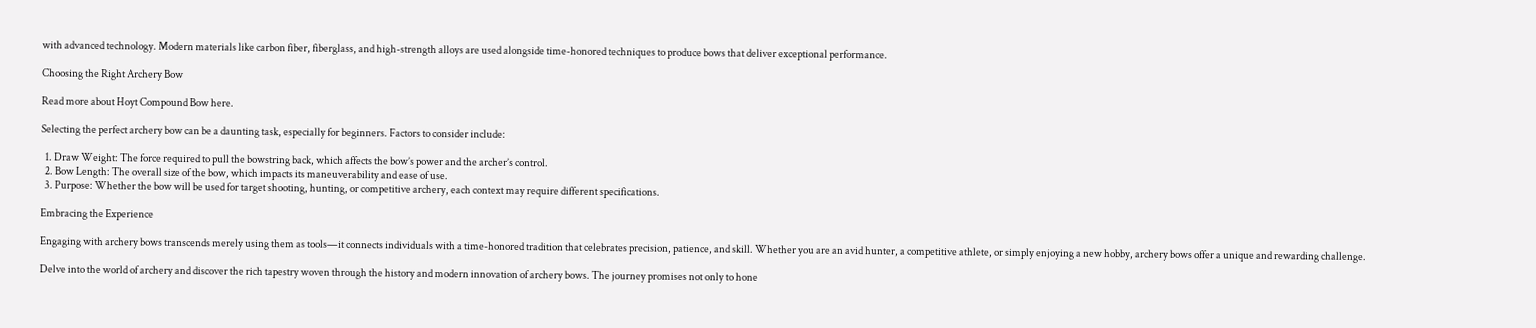with advanced technology. Modern materials like carbon fiber, fiberglass, and high-strength alloys are used alongside time-honored techniques to produce bows that deliver exceptional performance.

Choosing the Right Archery Bow

Read more about Hoyt Compound Bow here.

Selecting the perfect archery bow can be a daunting task, especially for beginners. Factors to consider include:

  1. Draw Weight: The force required to pull the bowstring back, which affects the bow’s power and the archer’s control.
  2. Bow Length: The overall size of the bow, which impacts its maneuverability and ease of use.
  3. Purpose: Whether the bow will be used for target shooting, hunting, or competitive archery, each context may require different specifications.

Embracing the Experience

Engaging with archery bows transcends merely using them as tools—it connects individuals with a time-honored tradition that celebrates precision, patience, and skill. Whether you are an avid hunter, a competitive athlete, or simply enjoying a new hobby, archery bows offer a unique and rewarding challenge.

Delve into the world of archery and discover the rich tapestry woven through the history and modern innovation of archery bows. The journey promises not only to hone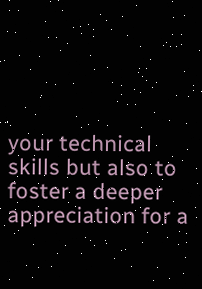your technical skills but also to foster a deeper appreciation for a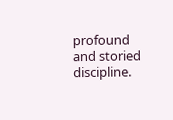profound and storied discipline.